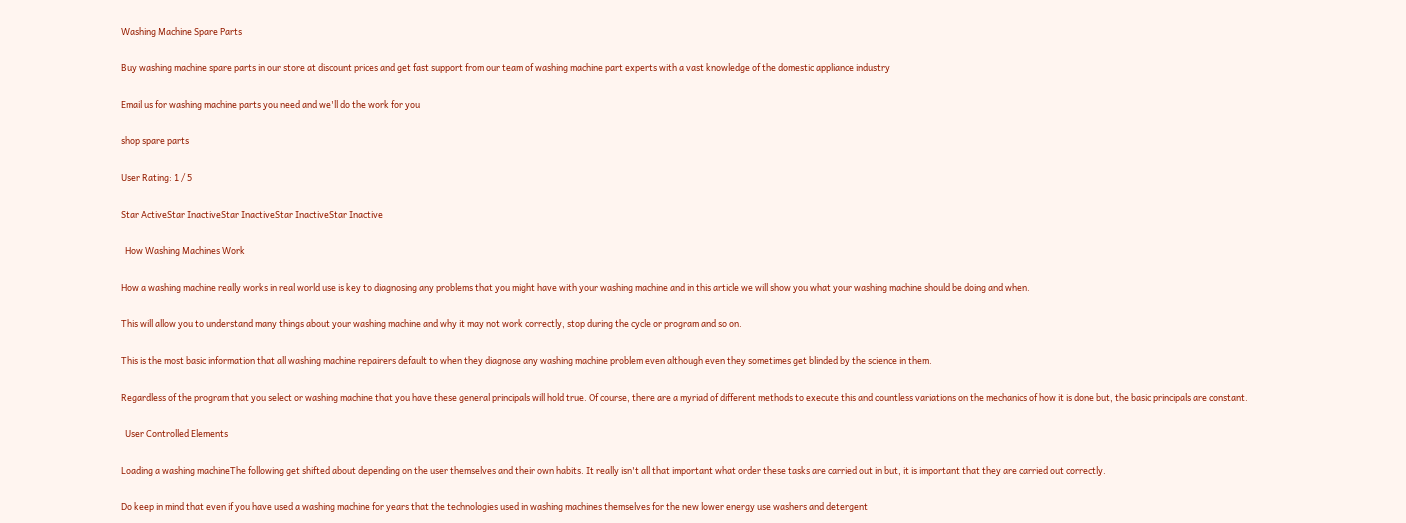Washing Machine Spare Parts

Buy washing machine spare parts in our store at discount prices and get fast support from our team of washing machine part experts with a vast knowledge of the domestic appliance industry

Email us for washing machine parts you need and we'll do the work for you

shop spare parts

User Rating: 1 / 5

Star ActiveStar InactiveStar InactiveStar InactiveStar Inactive

  How Washing Machines Work

How a washing machine really works in real world use is key to diagnosing any problems that you might have with your washing machine and in this article we will show you what your washing machine should be doing and when.

This will allow you to understand many things about your washing machine and why it may not work correctly, stop during the cycle or program and so on.

This is the most basic information that all washing machine repairers default to when they diagnose any washing machine problem even although even they sometimes get blinded by the science in them.

Regardless of the program that you select or washing machine that you have these general principals will hold true. Of course, there are a myriad of different methods to execute this and countless variations on the mechanics of how it is done but, the basic principals are constant.

  User Controlled Elements

Loading a washing machineThe following get shifted about depending on the user themselves and their own habits. It really isn't all that important what order these tasks are carried out in but, it is important that they are carried out correctly.

Do keep in mind that even if you have used a washing machine for years that the technologies used in washing machines themselves for the new lower energy use washers and detergent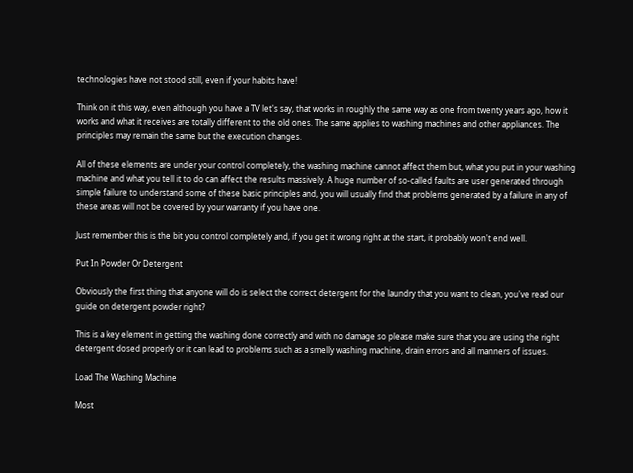technologies have not stood still, even if your habits have!

Think on it this way, even although you have a TV let's say, that works in roughly the same way as one from twenty years ago, how it works and what it receives are totally different to the old ones. The same applies to washing machines and other appliances. The principles may remain the same but the execution changes.

All of these elements are under your control completely, the washing machine cannot affect them but, what you put in your washing machine and what you tell it to do can affect the results massively. A huge number of so-called faults are user generated through simple failure to understand some of these basic principles and, you will usually find that problems generated by a failure in any of these areas will not be covered by your warranty if you have one.

Just remember this is the bit you control completely and, if you get it wrong right at the start, it probably won't end well.

Put In Powder Or Detergent

Obviously the first thing that anyone will do is select the correct detergent for the laundry that you want to clean, you've read our guide on detergent powder right?

This is a key element in getting the washing done correctly and with no damage so please make sure that you are using the right detergent dosed properly or it can lead to problems such as a smelly washing machine, drain errors and all manners of issues.

Load The Washing Machine

Most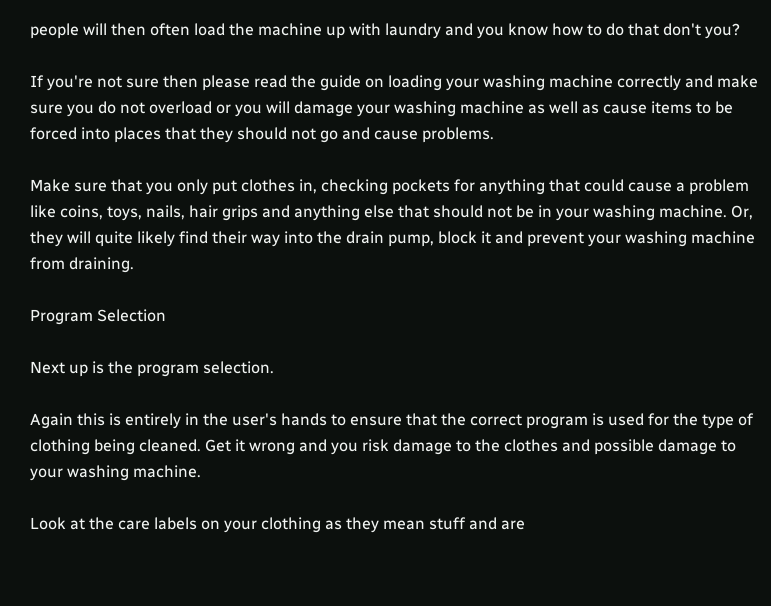people will then often load the machine up with laundry and you know how to do that don't you?

If you're not sure then please read the guide on loading your washing machine correctly and make sure you do not overload or you will damage your washing machine as well as cause items to be forced into places that they should not go and cause problems.

Make sure that you only put clothes in, checking pockets for anything that could cause a problem like coins, toys, nails, hair grips and anything else that should not be in your washing machine. Or, they will quite likely find their way into the drain pump, block it and prevent your washing machine from draining.

Program Selection

Next up is the program selection.

Again this is entirely in the user's hands to ensure that the correct program is used for the type of clothing being cleaned. Get it wrong and you risk damage to the clothes and possible damage to your washing machine.

Look at the care labels on your clothing as they mean stuff and are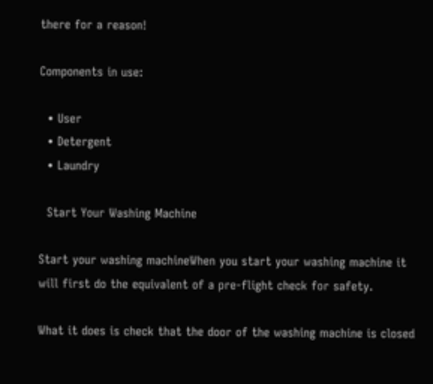there for a reason!

Components in use:

  • User
  • Detergent
  • Laundry

  Start Your Washing Machine

Start your washing machineWhen you start your washing machine it will first do the equivalent of a pre-flight check for safety.

What it does is check that the door of the washing machine is closed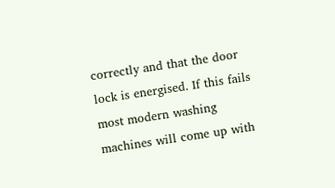correctly and that the door lock is energised. If this fails most modern washing machines will come up with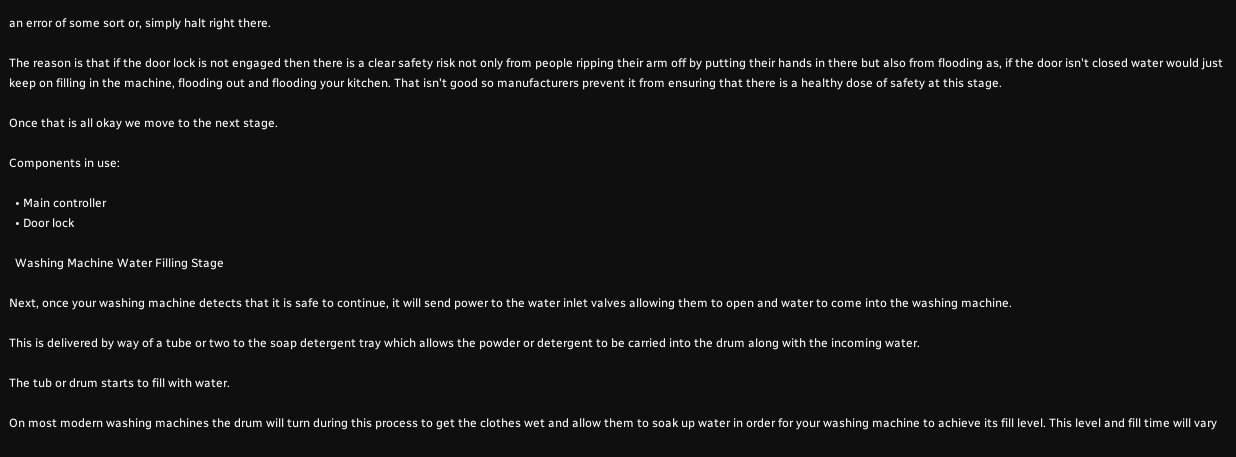an error of some sort or, simply halt right there.

The reason is that if the door lock is not engaged then there is a clear safety risk not only from people ripping their arm off by putting their hands in there but also from flooding as, if the door isn't closed water would just keep on filling in the machine, flooding out and flooding your kitchen. That isn't good so manufacturers prevent it from ensuring that there is a healthy dose of safety at this stage.

Once that is all okay we move to the next stage.

Components in use:

  • Main controller
  • Door lock

  Washing Machine Water Filling Stage

Next, once your washing machine detects that it is safe to continue, it will send power to the water inlet valves allowing them to open and water to come into the washing machine.

This is delivered by way of a tube or two to the soap detergent tray which allows the powder or detergent to be carried into the drum along with the incoming water.

The tub or drum starts to fill with water.

On most modern washing machines the drum will turn during this process to get the clothes wet and allow them to soak up water in order for your washing machine to achieve its fill level. This level and fill time will vary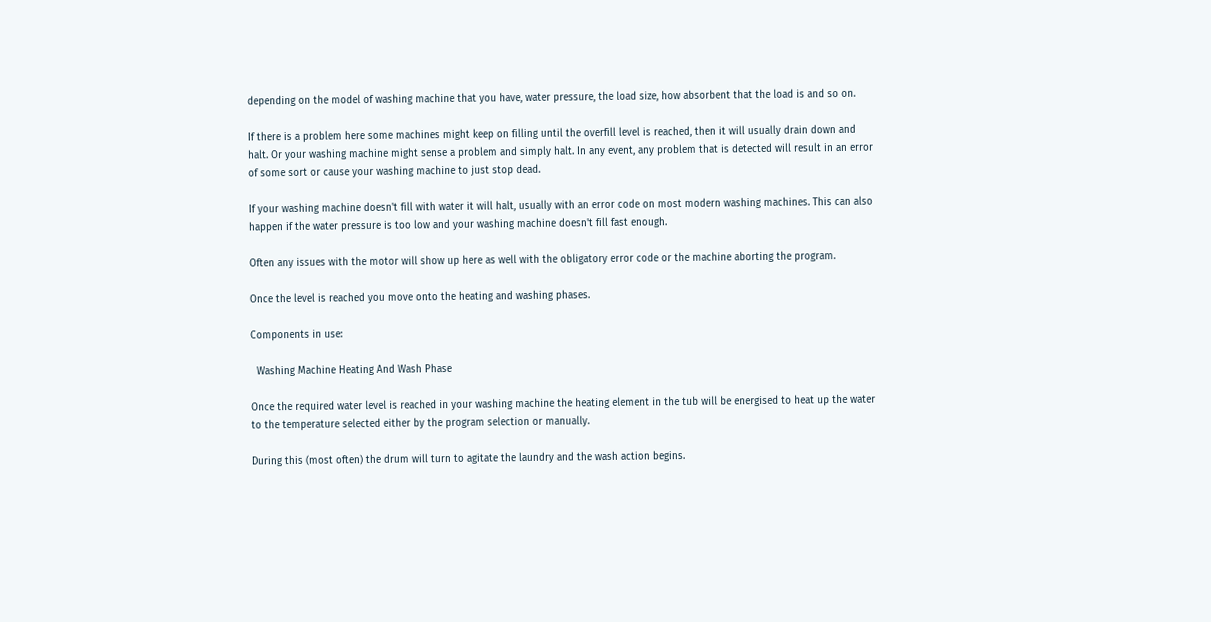depending on the model of washing machine that you have, water pressure, the load size, how absorbent that the load is and so on.

If there is a problem here some machines might keep on filling until the overfill level is reached, then it will usually drain down and halt. Or your washing machine might sense a problem and simply halt. In any event, any problem that is detected will result in an error of some sort or cause your washing machine to just stop dead.

If your washing machine doesn't fill with water it will halt, usually with an error code on most modern washing machines. This can also happen if the water pressure is too low and your washing machine doesn't fill fast enough.

Often any issues with the motor will show up here as well with the obligatory error code or the machine aborting the program.

Once the level is reached you move onto the heating and washing phases.

Components in use:

  Washing Machine Heating And Wash Phase

Once the required water level is reached in your washing machine the heating element in the tub will be energised to heat up the water to the temperature selected either by the program selection or manually.

During this (most often) the drum will turn to agitate the laundry and the wash action begins.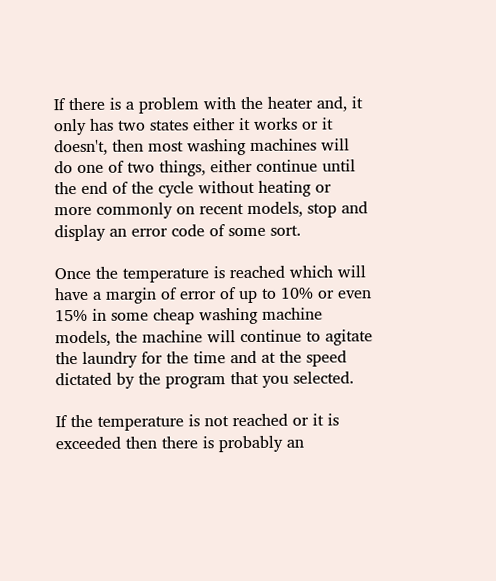If there is a problem with the heater and, it only has two states either it works or it doesn't, then most washing machines will do one of two things, either continue until the end of the cycle without heating or more commonly on recent models, stop and display an error code of some sort.

Once the temperature is reached which will have a margin of error of up to 10% or even 15% in some cheap washing machine models, the machine will continue to agitate the laundry for the time and at the speed dictated by the program that you selected.

If the temperature is not reached or it is exceeded then there is probably an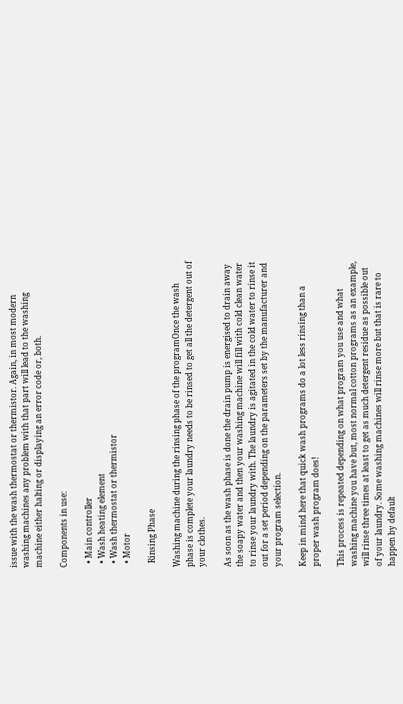issue with the wash thermostat or thermistor. Again, in most modern washing machines any problem with that part will lead to the washing machine either halting or displaying an error code or, both.

Components in use:

  • Main controller
  • Wash heating element
  • Wash thermostat or thermistor
  • Motor

  Rinsing Phase

Washing machine during the rinsing phase of the programOnce the wash phase is complete your laundry needs to be rinsed to get all the detergent out of your clothes.

As soon as the wash phase is done the drain pump is energised to drain away the soapy water and then your washing machine will fill with cold clean water to rinse your laundry with. The laundry is agitated in the cold water to rinse it out for a set period depending on the parameters set by the manufacturer and your program selection.

Keep in mind here that quick wash programs do a lot less rinsing than a proper wash program does!

This process is repeated depending on what program you use and what washing machine you have but, most normal cotton programs as an example, will rinse three times at least to get as much detergent residue as possible out of your laundry. Some washing machines will rinse more but that is rare to happen by default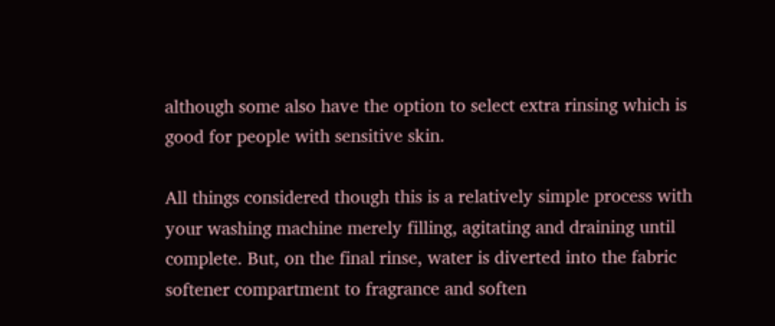although some also have the option to select extra rinsing which is good for people with sensitive skin.

All things considered though this is a relatively simple process with your washing machine merely filling, agitating and draining until complete. But, on the final rinse, water is diverted into the fabric softener compartment to fragrance and soften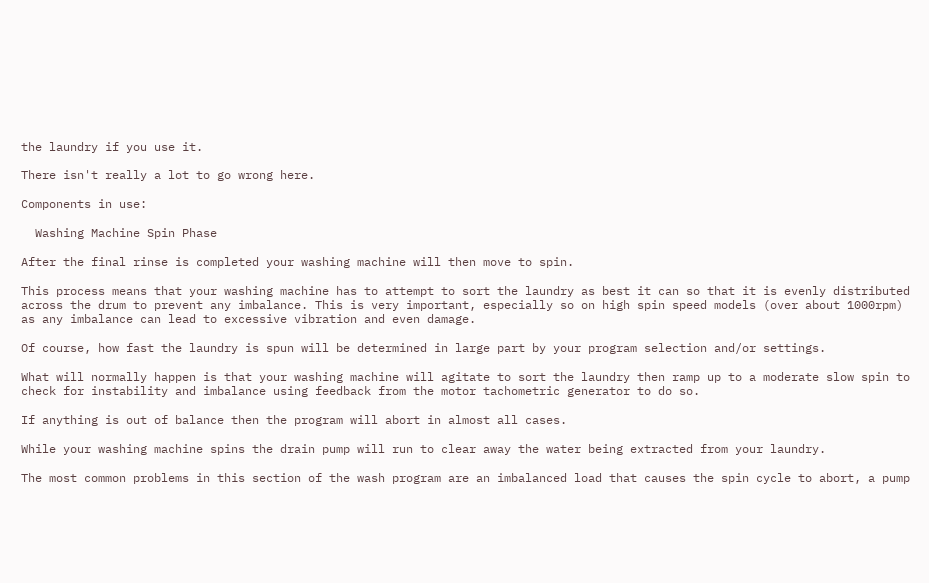the laundry if you use it.

There isn't really a lot to go wrong here.

Components in use:

  Washing Machine Spin Phase

After the final rinse is completed your washing machine will then move to spin.

This process means that your washing machine has to attempt to sort the laundry as best it can so that it is evenly distributed across the drum to prevent any imbalance. This is very important, especially so on high spin speed models (over about 1000rpm) as any imbalance can lead to excessive vibration and even damage.

Of course, how fast the laundry is spun will be determined in large part by your program selection and/or settings.

What will normally happen is that your washing machine will agitate to sort the laundry then ramp up to a moderate slow spin to check for instability and imbalance using feedback from the motor tachometric generator to do so.

If anything is out of balance then the program will abort in almost all cases.

While your washing machine spins the drain pump will run to clear away the water being extracted from your laundry.

The most common problems in this section of the wash program are an imbalanced load that causes the spin cycle to abort, a pump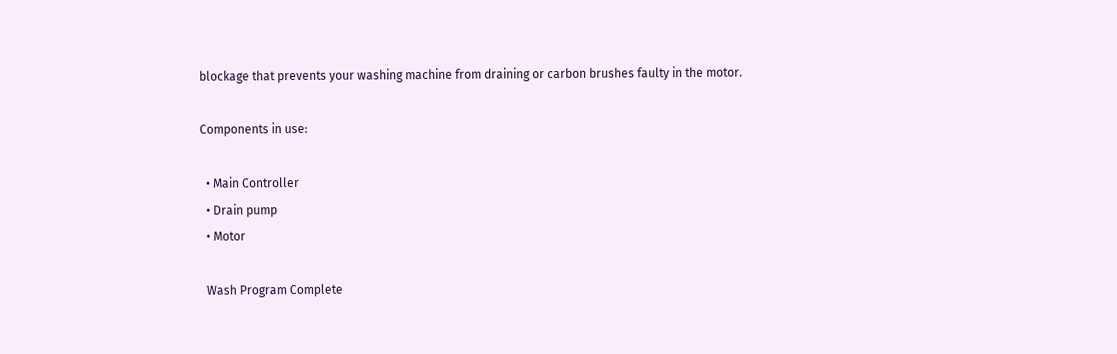blockage that prevents your washing machine from draining or carbon brushes faulty in the motor.

Components in use:

  • Main Controller
  • Drain pump
  • Motor

  Wash Program Complete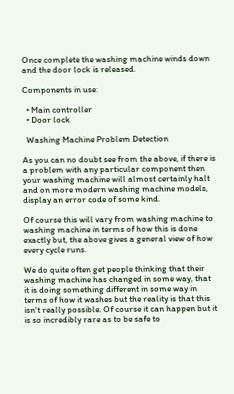Once complete the washing machine winds down and the door lock is released.

Components in use:

  • Main controller
  • Door lock

  Washing Machine Problem Detection

As you can no doubt see from the above, if there is a problem with any particular component then your washing machine will almost certainly halt and on more modern washing machine models, display an error code of some kind.

Of course this will vary from washing machine to washing machine in terms of how this is done exactly but, the above gives a general view of how every cycle runs.

We do quite often get people thinking that their washing machine has changed in some way, that it is doing something different in some way in terms of how it washes but the reality is that this isn't really possible. Of course it can happen but it is so incredibly rare as to be safe to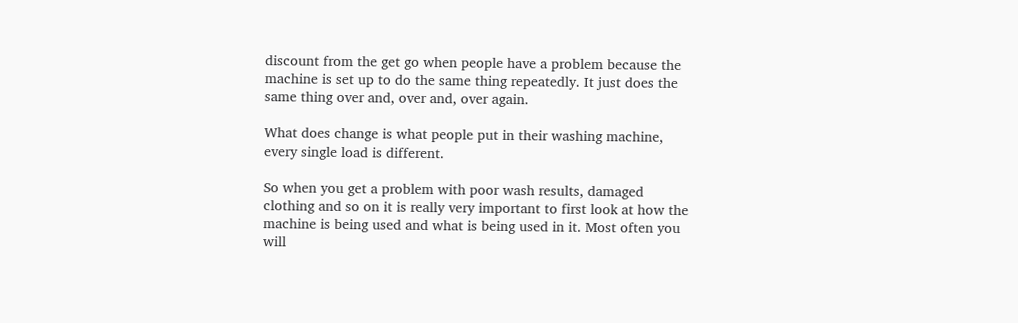discount from the get go when people have a problem because the machine is set up to do the same thing repeatedly. It just does the same thing over and, over and, over again.

What does change is what people put in their washing machine, every single load is different.

So when you get a problem with poor wash results, damaged clothing and so on it is really very important to first look at how the machine is being used and what is being used in it. Most often you will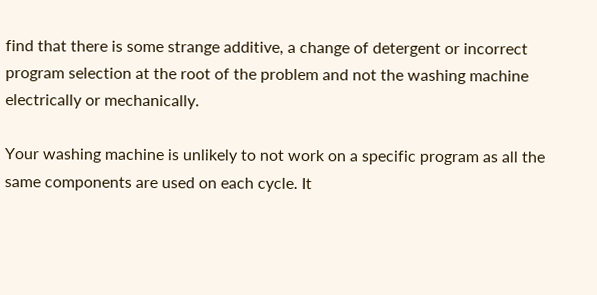find that there is some strange additive, a change of detergent or incorrect program selection at the root of the problem and not the washing machine electrically or mechanically.

Your washing machine is unlikely to not work on a specific program as all the same components are used on each cycle. It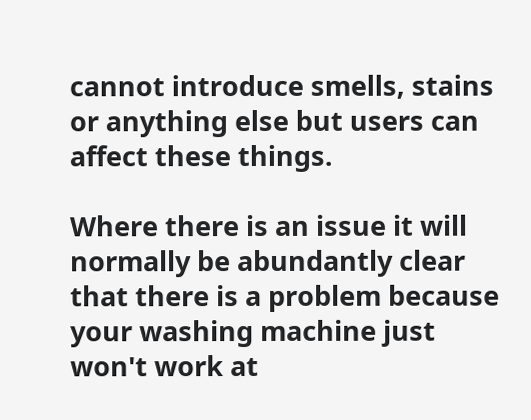cannot introduce smells, stains or anything else but users can affect these things.

Where there is an issue it will normally be abundantly clear that there is a problem because your washing machine just won't work at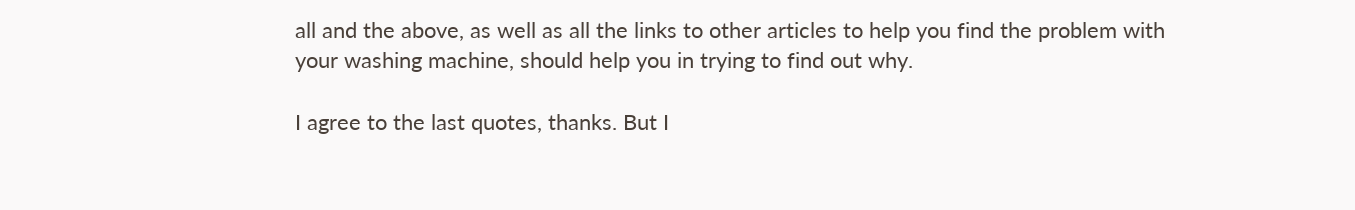all and the above, as well as all the links to other articles to help you find the problem with your washing machine, should help you in trying to find out why.

I agree to the last quotes, thanks. But I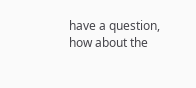have a question, how about the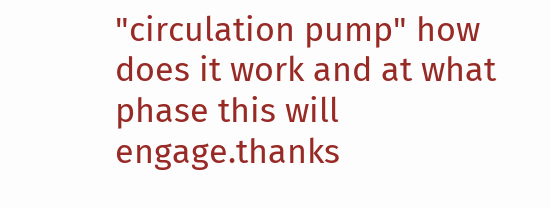"circulation pump" how does it work and at what phase this will engage.thanks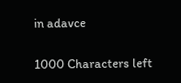in adavce

1000 Characters left